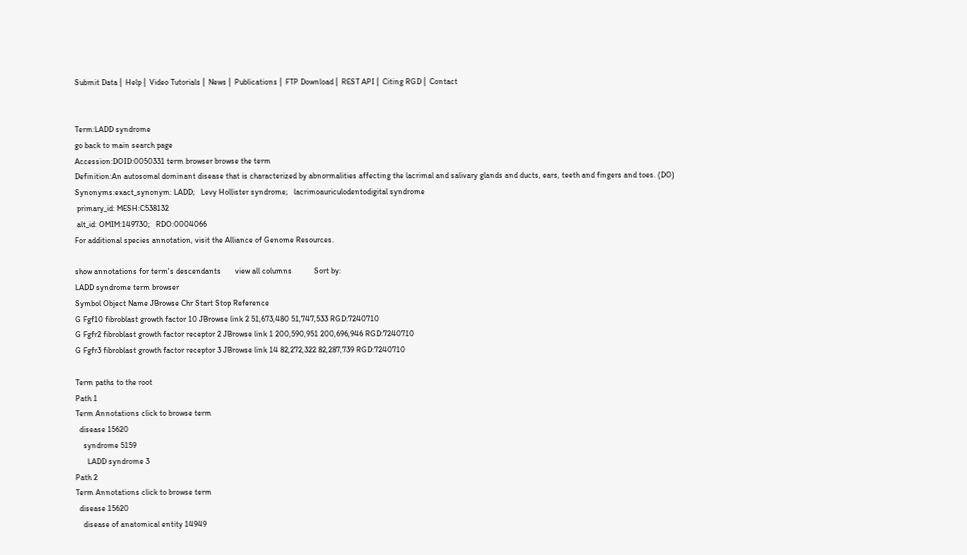Submit Data |  Help |  Video Tutorials |  News |  Publications |  FTP Download |  REST API |  Citing RGD |  Contact


Term:LADD syndrome
go back to main search page
Accession:DOID:0050331 term browser browse the term
Definition:An autosomal dominant disease that is characterized by abnormalities affecting the lacrimal and salivary glands and ducts, ears, teeth and fingers and toes. (DO)
Synonyms:exact_synonym: LADD;   Levy Hollister syndrome;   lacrimoauriculodentodigital syndrome
 primary_id: MESH:C538132
 alt_id: OMIM:149730;   RDO:0004066
For additional species annotation, visit the Alliance of Genome Resources.

show annotations for term's descendants       view all columns           Sort by:
LADD syndrome term browser
Symbol Object Name JBrowse Chr Start Stop Reference
G Fgf10 fibroblast growth factor 10 JBrowse link 2 51,673,480 51,747,533 RGD:7240710
G Fgfr2 fibroblast growth factor receptor 2 JBrowse link 1 200,590,951 200,696,946 RGD:7240710
G Fgfr3 fibroblast growth factor receptor 3 JBrowse link 14 82,272,322 82,287,739 RGD:7240710

Term paths to the root
Path 1
Term Annotations click to browse term
  disease 15620
    syndrome 5159
      LADD syndrome 3
Path 2
Term Annotations click to browse term
  disease 15620
    disease of anatomical entity 14949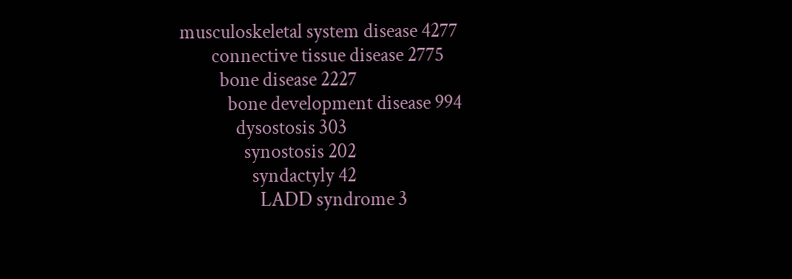musculoskeletal system disease 4277
        connective tissue disease 2775
          bone disease 2227
            bone development disease 994
              dysostosis 303
                synostosis 202
                  syndactyly 42
                    LADD syndrome 3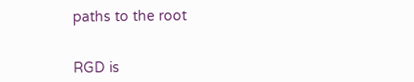paths to the root


RGD is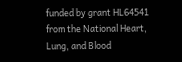funded by grant HL64541 from the National Heart, Lung, and Blood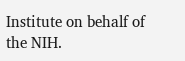Institute on behalf of the NIH.